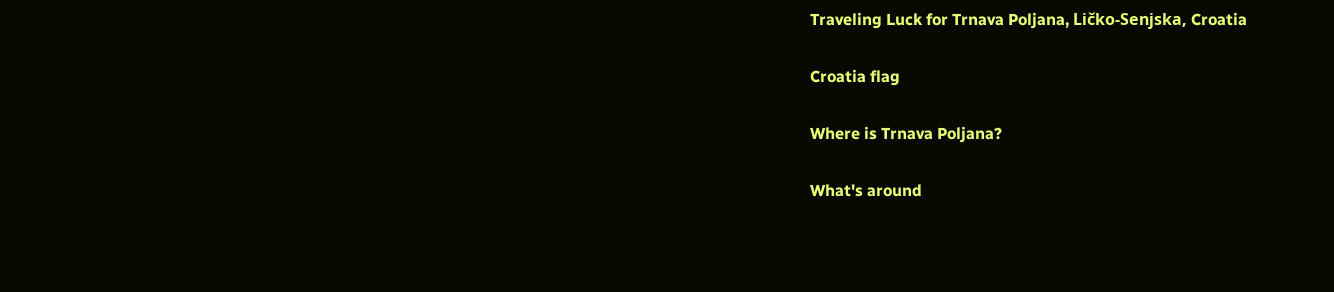Traveling Luck for Trnava Poljana, Ličko-Senjska, Croatia

Croatia flag

Where is Trnava Poljana?

What's around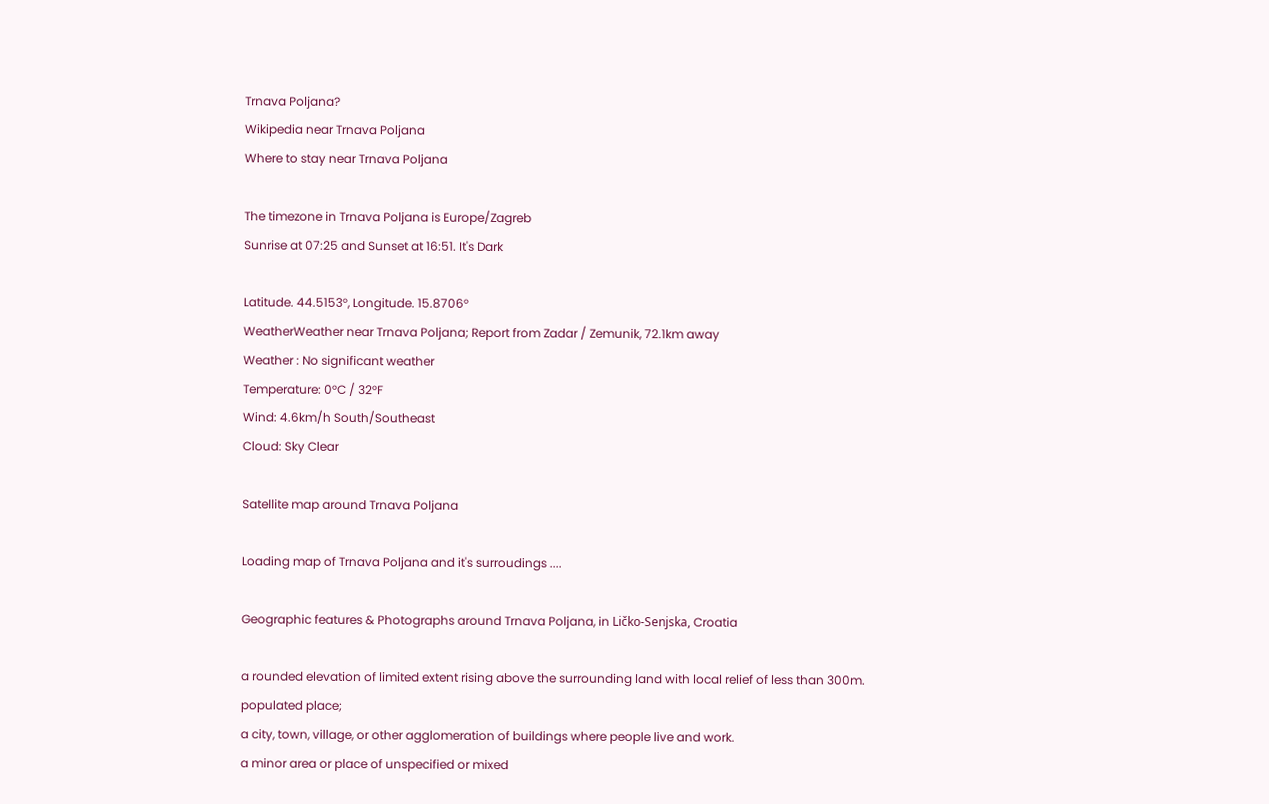Trnava Poljana?
Wikipedia near Trnava Poljana
Where to stay near Trnava Poljana

The timezone in Trnava Poljana is Europe/Zagreb
Sunrise at 07:25 and Sunset at 16:51. It's Dark

Latitude. 44.5153°, Longitude. 15.8706°
WeatherWeather near Trnava Poljana; Report from Zadar / Zemunik, 72.1km away
Weather : No significant weather
Temperature: 0°C / 32°F
Wind: 4.6km/h South/Southeast
Cloud: Sky Clear

Satellite map around Trnava Poljana

Loading map of Trnava Poljana and it's surroudings ....

Geographic features & Photographs around Trnava Poljana, in Ličko-Senjska, Croatia

a rounded elevation of limited extent rising above the surrounding land with local relief of less than 300m.
populated place;
a city, town, village, or other agglomeration of buildings where people live and work.
a minor area or place of unspecified or mixed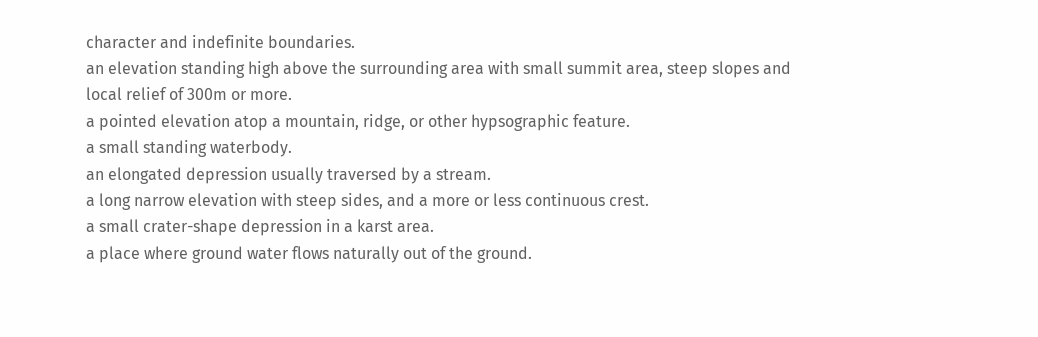character and indefinite boundaries.
an elevation standing high above the surrounding area with small summit area, steep slopes and local relief of 300m or more.
a pointed elevation atop a mountain, ridge, or other hypsographic feature.
a small standing waterbody.
an elongated depression usually traversed by a stream.
a long narrow elevation with steep sides, and a more or less continuous crest.
a small crater-shape depression in a karst area.
a place where ground water flows naturally out of the ground.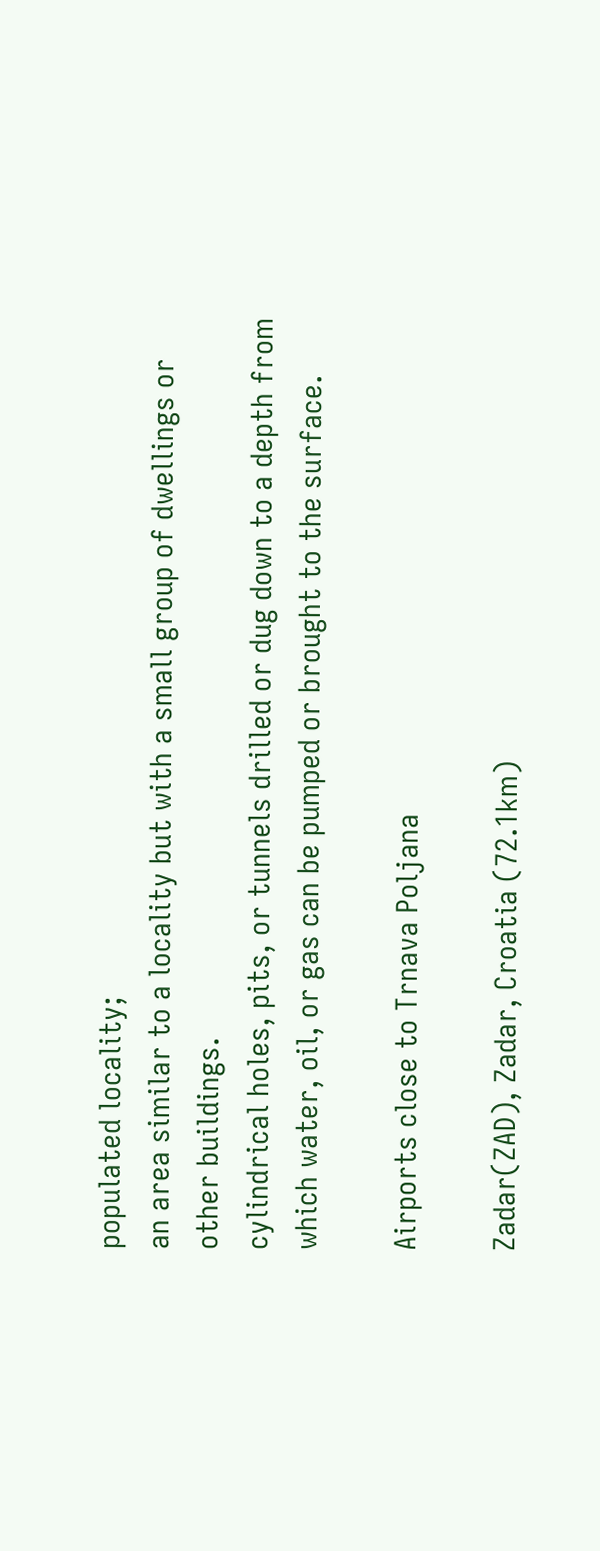populated locality;
an area similar to a locality but with a small group of dwellings or other buildings.
cylindrical holes, pits, or tunnels drilled or dug down to a depth from which water, oil, or gas can be pumped or brought to the surface.

Airports close to Trnava Poljana

Zadar(ZAD), Zadar, Croatia (72.1km)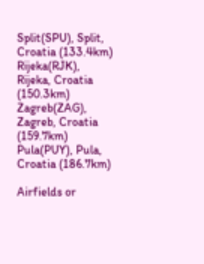Split(SPU), Split, Croatia (133.4km)
Rijeka(RJK), Rijeka, Croatia (150.3km)
Zagreb(ZAG), Zagreb, Croatia (159.7km)
Pula(PUY), Pula, Croatia (186.7km)

Airfields or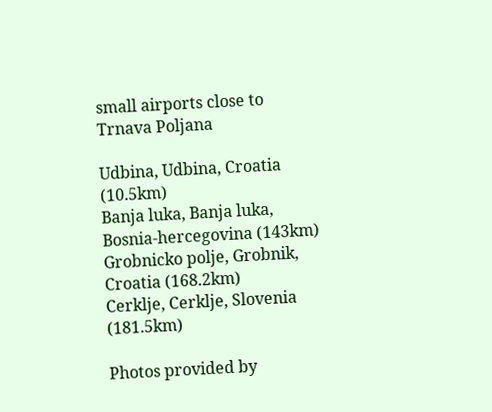small airports close to Trnava Poljana

Udbina, Udbina, Croatia (10.5km)
Banja luka, Banja luka, Bosnia-hercegovina (143km)
Grobnicko polje, Grobnik, Croatia (168.2km)
Cerklje, Cerklje, Slovenia (181.5km)

Photos provided by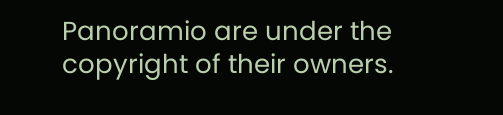Panoramio are under the copyright of their owners.